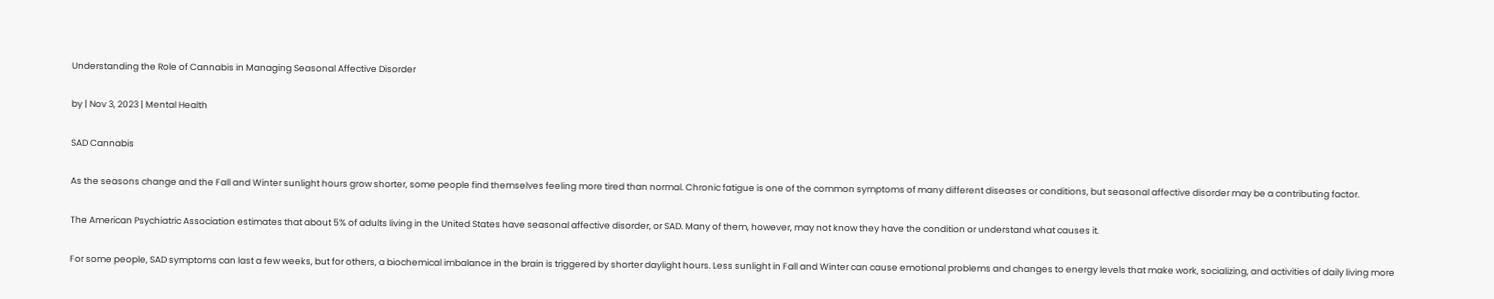Understanding the Role of Cannabis in Managing Seasonal Affective Disorder

by | Nov 3, 2023 | Mental Health

SAD Cannabis

As the seasons change and the Fall and Winter sunlight hours grow shorter, some people find themselves feeling more tired than normal. Chronic fatigue is one of the common symptoms of many different diseases or conditions, but seasonal affective disorder may be a contributing factor.

The American Psychiatric Association estimates that about 5% of adults living in the United States have seasonal affective disorder, or SAD. Many of them, however, may not know they have the condition or understand what causes it.

For some people, SAD symptoms can last a few weeks, but for others, a biochemical imbalance in the brain is triggered by shorter daylight hours. Less sunlight in Fall and Winter can cause emotional problems and changes to energy levels that make work, socializing, and activities of daily living more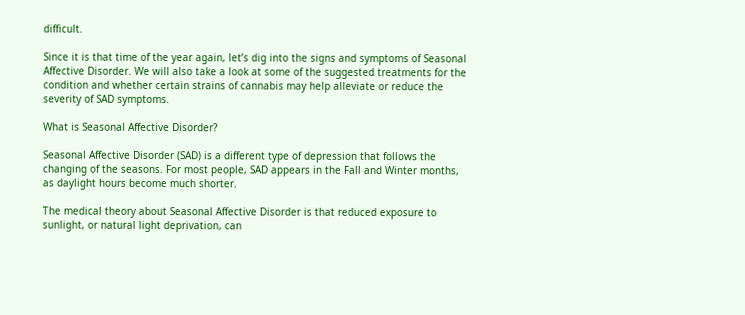difficult.

Since it is that time of the year again, let’s dig into the signs and symptoms of Seasonal Affective Disorder. We will also take a look at some of the suggested treatments for the condition and whether certain strains of cannabis may help alleviate or reduce the severity of SAD symptoms.

What is Seasonal Affective Disorder?

Seasonal Affective Disorder (SAD) is a different type of depression that follows the changing of the seasons. For most people, SAD appears in the Fall and Winter months, as daylight hours become much shorter.

The medical theory about Seasonal Affective Disorder is that reduced exposure to sunlight, or natural light deprivation, can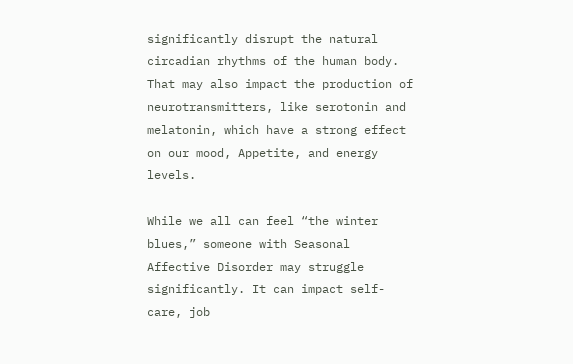significantly disrupt the natural circadian rhythms of the human body. That may also impact the production of neurotransmitters, like serotonin and melatonin, which have a strong effect on our mood, Appetite, and energy levels.

While we all can feel “the winter blues,” someone with Seasonal Affective Disorder may struggle significantly. It can impact self-care, job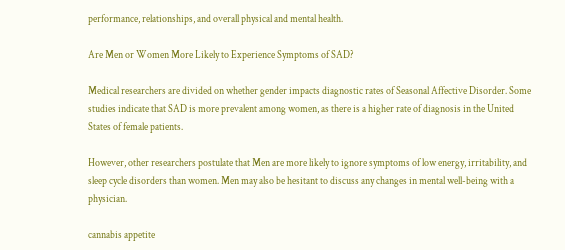performance, relationships, and overall physical and mental health.

Are Men or Women More Likely to Experience Symptoms of SAD?

Medical researchers are divided on whether gender impacts diagnostic rates of Seasonal Affective Disorder. Some studies indicate that SAD is more prevalent among women, as there is a higher rate of diagnosis in the United States of female patients.

However, other researchers postulate that Men are more likely to ignore symptoms of low energy, irritability, and sleep cycle disorders than women. Men may also be hesitant to discuss any changes in mental well-being with a physician.

cannabis appetite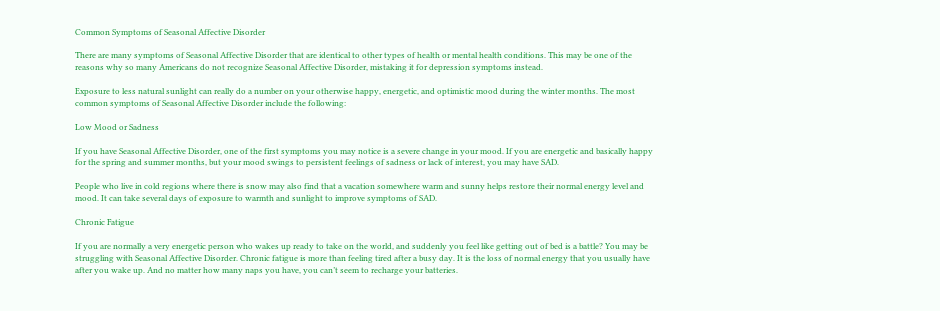Common Symptoms of Seasonal Affective Disorder

There are many symptoms of Seasonal Affective Disorder that are identical to other types of health or mental health conditions. This may be one of the reasons why so many Americans do not recognize Seasonal Affective Disorder, mistaking it for depression symptoms instead.

Exposure to less natural sunlight can really do a number on your otherwise happy, energetic, and optimistic mood during the winter months. The most common symptoms of Seasonal Affective Disorder include the following:

Low Mood or Sadness

If you have Seasonal Affective Disorder, one of the first symptoms you may notice is a severe change in your mood. If you are energetic and basically happy for the spring and summer months, but your mood swings to persistent feelings of sadness or lack of interest, you may have SAD.

People who live in cold regions where there is snow may also find that a vacation somewhere warm and sunny helps restore their normal energy level and mood. It can take several days of exposure to warmth and sunlight to improve symptoms of SAD.

Chronic Fatigue

If you are normally a very energetic person who wakes up ready to take on the world, and suddenly you feel like getting out of bed is a battle? You may be struggling with Seasonal Affective Disorder. Chronic fatigue is more than feeling tired after a busy day. It is the loss of normal energy that you usually have after you wake up. And no matter how many naps you have, you can’t seem to recharge your batteries.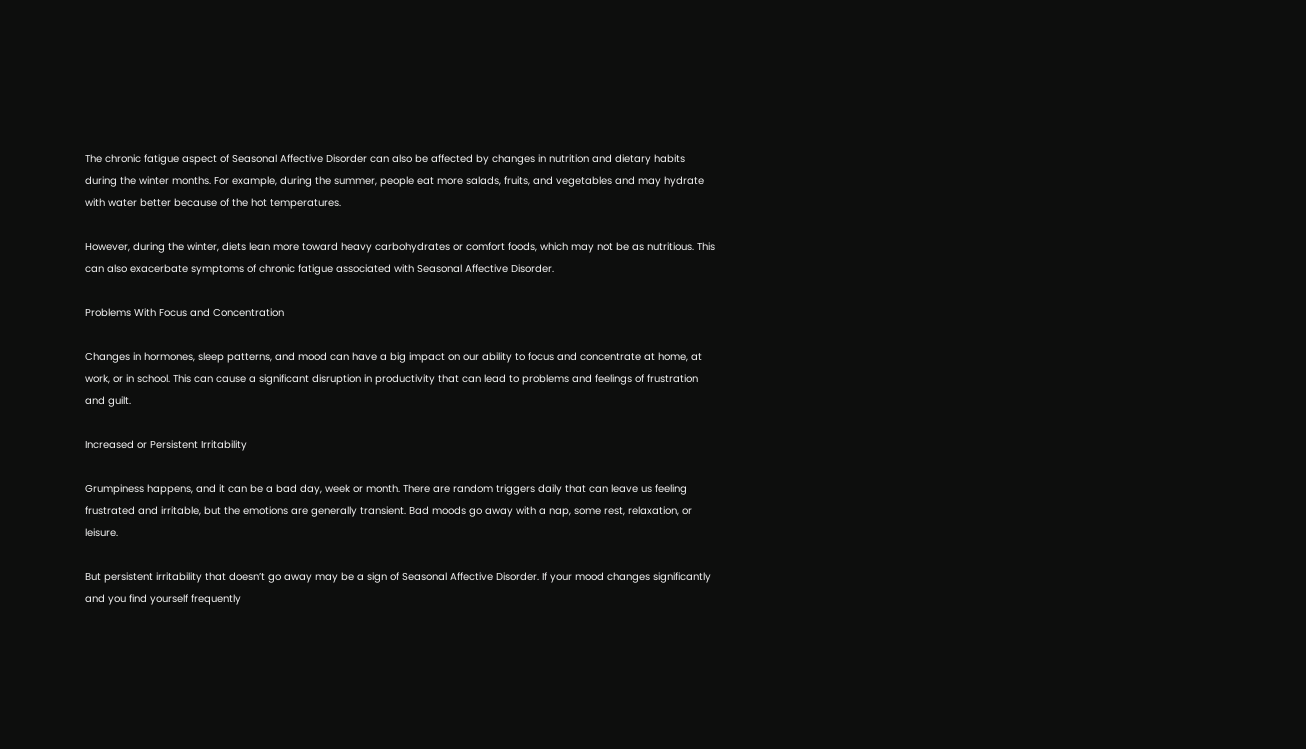The chronic fatigue aspect of Seasonal Affective Disorder can also be affected by changes in nutrition and dietary habits during the winter months. For example, during the summer, people eat more salads, fruits, and vegetables and may hydrate with water better because of the hot temperatures.

However, during the winter, diets lean more toward heavy carbohydrates or comfort foods, which may not be as nutritious. This can also exacerbate symptoms of chronic fatigue associated with Seasonal Affective Disorder.

Problems With Focus and Concentration

Changes in hormones, sleep patterns, and mood can have a big impact on our ability to focus and concentrate at home, at work, or in school. This can cause a significant disruption in productivity that can lead to problems and feelings of frustration and guilt.

Increased or Persistent Irritability

Grumpiness happens, and it can be a bad day, week or month. There are random triggers daily that can leave us feeling frustrated and irritable, but the emotions are generally transient. Bad moods go away with a nap, some rest, relaxation, or leisure.

But persistent irritability that doesn’t go away may be a sign of Seasonal Affective Disorder. If your mood changes significantly and you find yourself frequently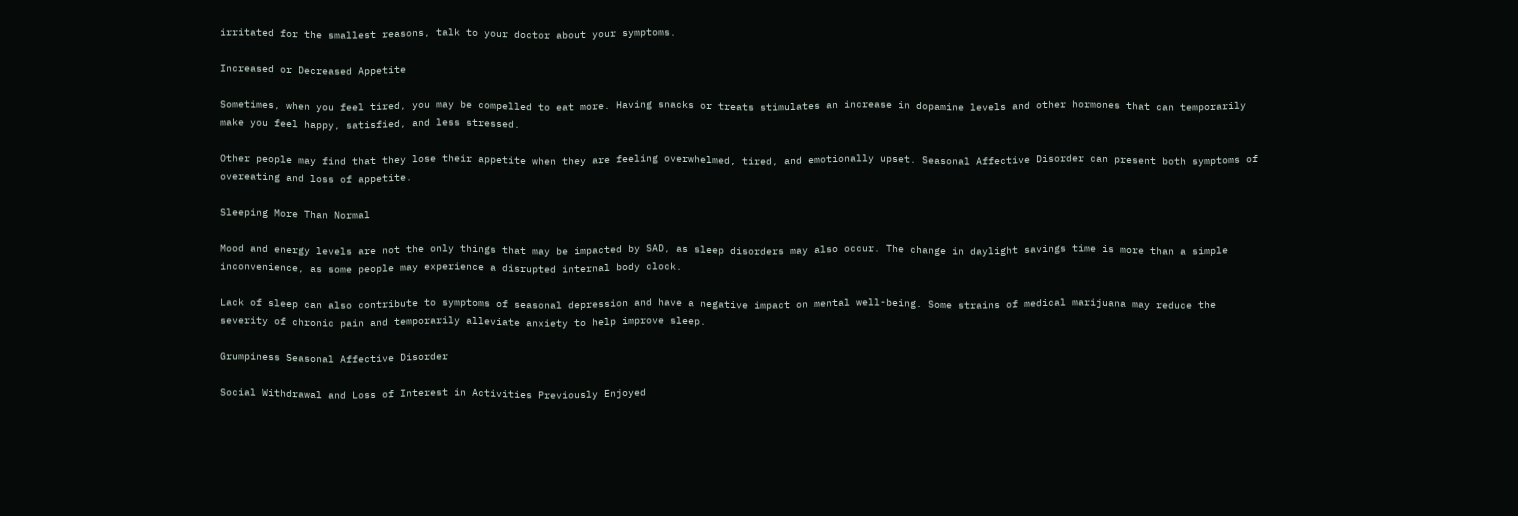irritated for the smallest reasons, talk to your doctor about your symptoms.

Increased or Decreased Appetite

Sometimes, when you feel tired, you may be compelled to eat more. Having snacks or treats stimulates an increase in dopamine levels and other hormones that can temporarily make you feel happy, satisfied, and less stressed.

Other people may find that they lose their appetite when they are feeling overwhelmed, tired, and emotionally upset. Seasonal Affective Disorder can present both symptoms of overeating and loss of appetite.

Sleeping More Than Normal

Mood and energy levels are not the only things that may be impacted by SAD, as sleep disorders may also occur. The change in daylight savings time is more than a simple inconvenience, as some people may experience a disrupted internal body clock.

Lack of sleep can also contribute to symptoms of seasonal depression and have a negative impact on mental well-being. Some strains of medical marijuana may reduce the severity of chronic pain and temporarily alleviate anxiety to help improve sleep.

Grumpiness Seasonal Affective Disorder

Social Withdrawal and Loss of Interest in Activities Previously Enjoyed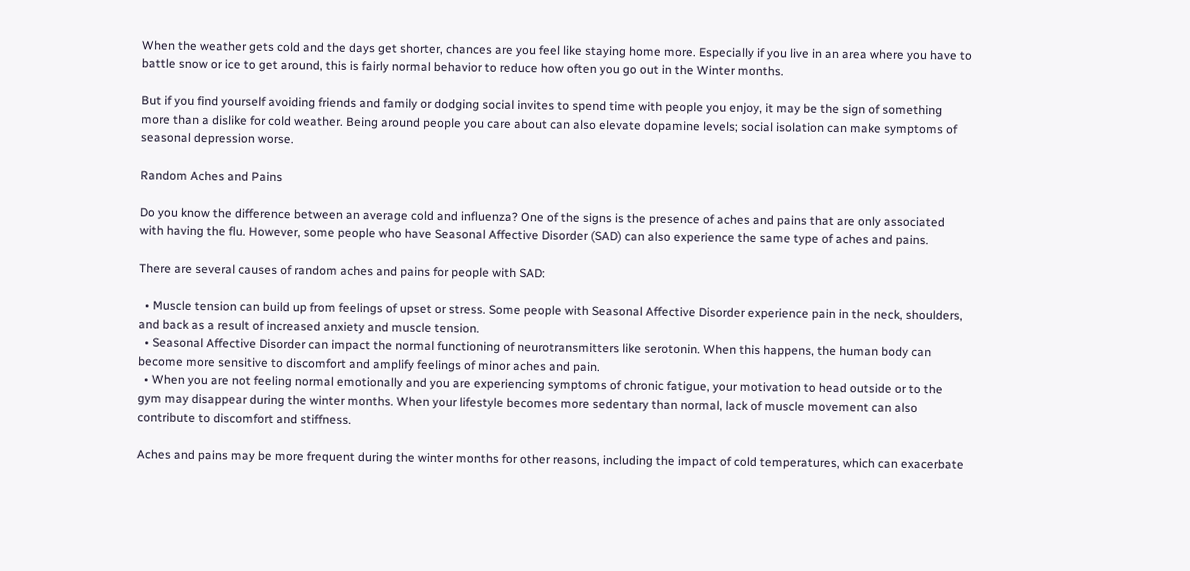When the weather gets cold and the days get shorter, chances are you feel like staying home more. Especially if you live in an area where you have to battle snow or ice to get around, this is fairly normal behavior to reduce how often you go out in the Winter months.

But if you find yourself avoiding friends and family or dodging social invites to spend time with people you enjoy, it may be the sign of something more than a dislike for cold weather. Being around people you care about can also elevate dopamine levels; social isolation can make symptoms of seasonal depression worse.

Random Aches and Pains

Do you know the difference between an average cold and influenza? One of the signs is the presence of aches and pains that are only associated with having the flu. However, some people who have Seasonal Affective Disorder (SAD) can also experience the same type of aches and pains.

There are several causes of random aches and pains for people with SAD:

  • Muscle tension can build up from feelings of upset or stress. Some people with Seasonal Affective Disorder experience pain in the neck, shoulders, and back as a result of increased anxiety and muscle tension.
  • Seasonal Affective Disorder can impact the normal functioning of neurotransmitters like serotonin. When this happens, the human body can become more sensitive to discomfort and amplify feelings of minor aches and pain.
  • When you are not feeling normal emotionally and you are experiencing symptoms of chronic fatigue, your motivation to head outside or to the gym may disappear during the winter months. When your lifestyle becomes more sedentary than normal, lack of muscle movement can also contribute to discomfort and stiffness.

Aches and pains may be more frequent during the winter months for other reasons, including the impact of cold temperatures, which can exacerbate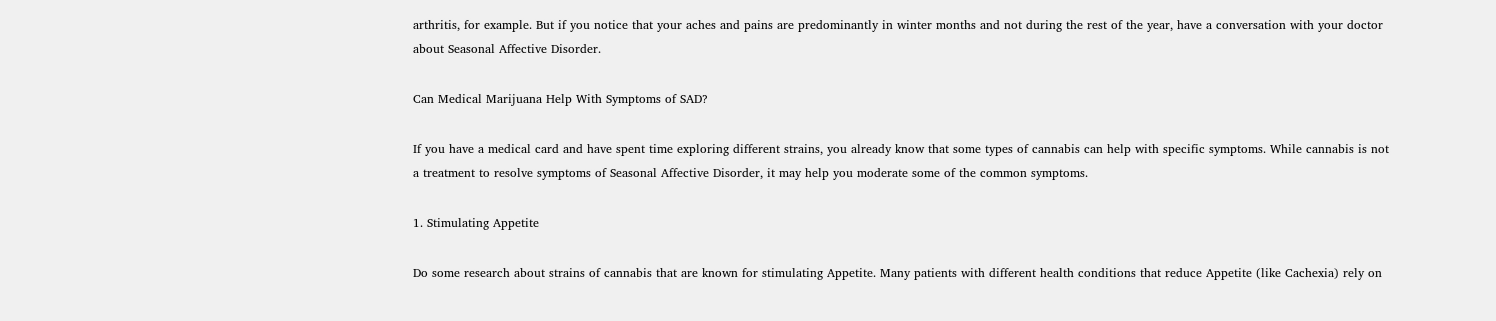arthritis, for example. But if you notice that your aches and pains are predominantly in winter months and not during the rest of the year, have a conversation with your doctor about Seasonal Affective Disorder.

Can Medical Marijuana Help With Symptoms of SAD?

If you have a medical card and have spent time exploring different strains, you already know that some types of cannabis can help with specific symptoms. While cannabis is not a treatment to resolve symptoms of Seasonal Affective Disorder, it may help you moderate some of the common symptoms.

1. Stimulating Appetite

Do some research about strains of cannabis that are known for stimulating Appetite. Many patients with different health conditions that reduce Appetite (like Cachexia) rely on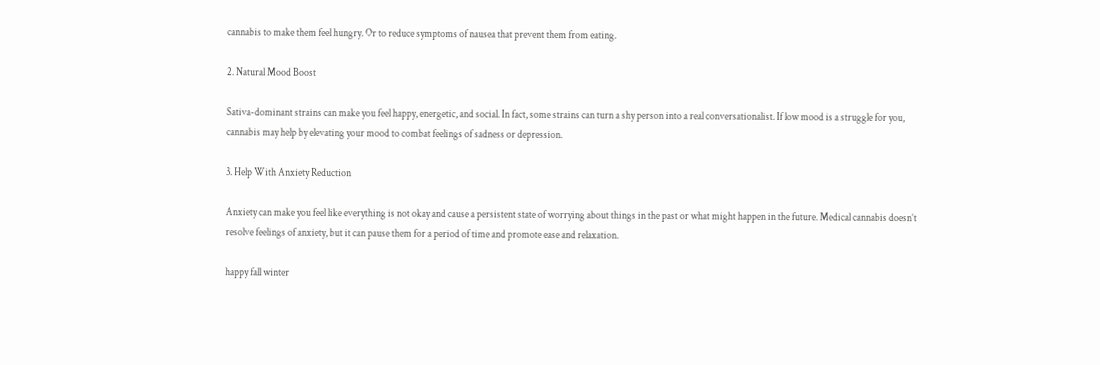cannabis to make them feel hungry. Or to reduce symptoms of nausea that prevent them from eating.

2. Natural Mood Boost

Sativa-dominant strains can make you feel happy, energetic, and social. In fact, some strains can turn a shy person into a real conversationalist. If low mood is a struggle for you, cannabis may help by elevating your mood to combat feelings of sadness or depression.

3. Help With Anxiety Reduction

Anxiety can make you feel like everything is not okay and cause a persistent state of worrying about things in the past or what might happen in the future. Medical cannabis doesn’t resolve feelings of anxiety, but it can pause them for a period of time and promote ease and relaxation.

happy fall winter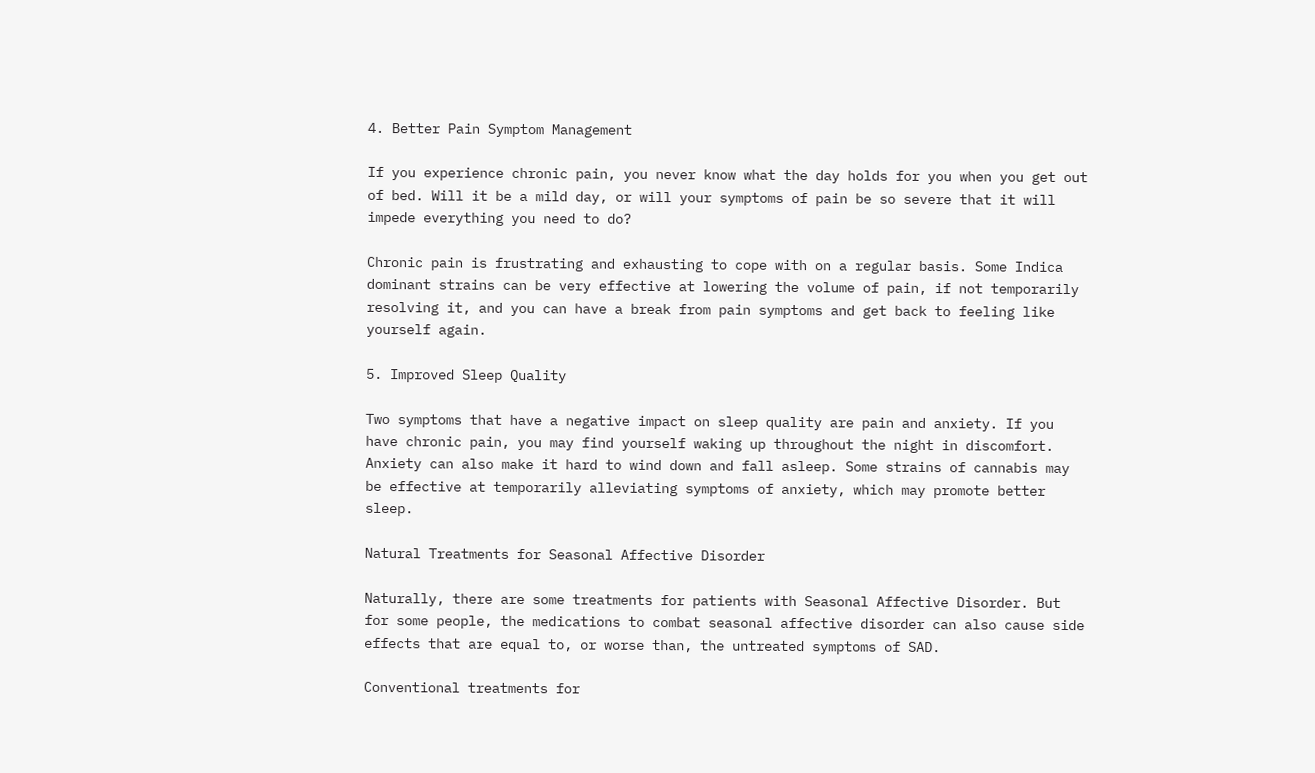4. Better Pain Symptom Management

If you experience chronic pain, you never know what the day holds for you when you get out of bed. Will it be a mild day, or will your symptoms of pain be so severe that it will impede everything you need to do?

Chronic pain is frustrating and exhausting to cope with on a regular basis. Some Indica dominant strains can be very effective at lowering the volume of pain, if not temporarily resolving it, and you can have a break from pain symptoms and get back to feeling like yourself again.

5. Improved Sleep Quality

Two symptoms that have a negative impact on sleep quality are pain and anxiety. If you have chronic pain, you may find yourself waking up throughout the night in discomfort. Anxiety can also make it hard to wind down and fall asleep. Some strains of cannabis may be effective at temporarily alleviating symptoms of anxiety, which may promote better sleep.

Natural Treatments for Seasonal Affective Disorder

Naturally, there are some treatments for patients with Seasonal Affective Disorder. But for some people, the medications to combat seasonal affective disorder can also cause side effects that are equal to, or worse than, the untreated symptoms of SAD.

Conventional treatments for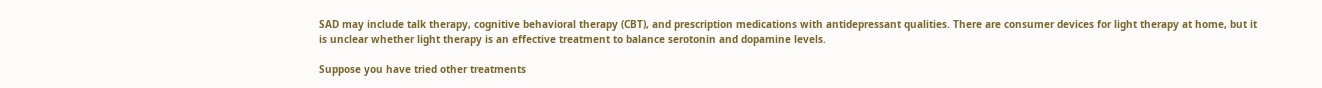SAD may include talk therapy, cognitive behavioral therapy (CBT), and prescription medications with antidepressant qualities. There are consumer devices for light therapy at home, but it is unclear whether light therapy is an effective treatment to balance serotonin and dopamine levels.

Suppose you have tried other treatments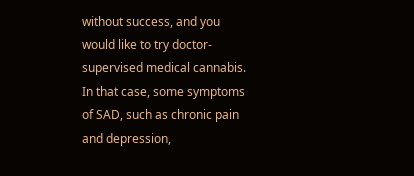without success, and you would like to try doctor-supervised medical cannabis. In that case, some symptoms of SAD, such as chronic pain and depression,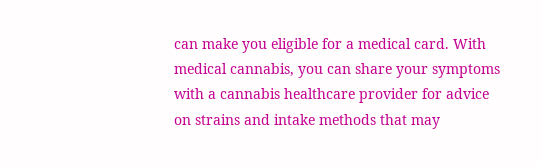can make you eligible for a medical card. With medical cannabis, you can share your symptoms with a cannabis healthcare provider for advice on strains and intake methods that may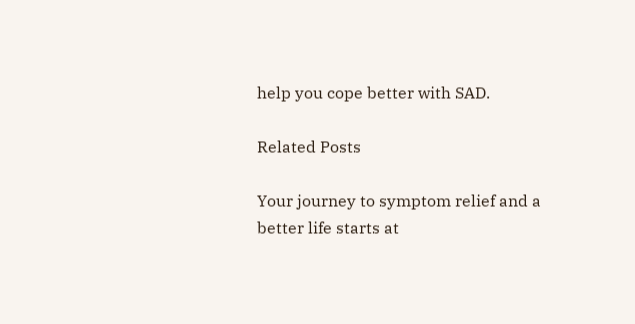help you cope better with SAD.

Related Posts

Your journey to symptom relief and a better life starts at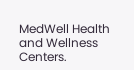MedWell Health and Wellness Centers.